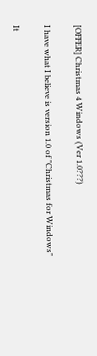[OFFER] Christmas 4 Windows (Ver 1.0???)

I have what I believe is version 1.0 of "Christmas for Windows"

It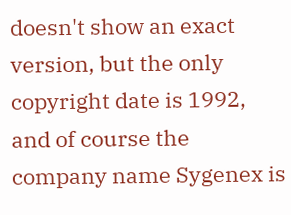doesn't show an exact version, but the only copyright date is 1992, and of course the company name Sygenex is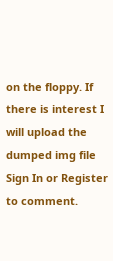on the floppy. If there is interest I will upload the dumped img file
Sign In or Register to comment.